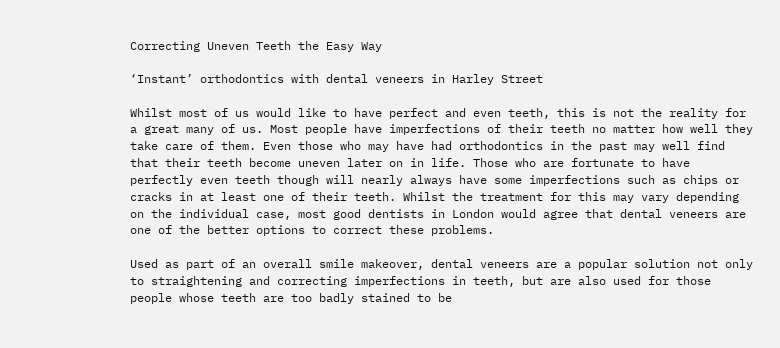Correcting Uneven Teeth the Easy Way

‘Instant’ orthodontics with dental veneers in Harley Street

Whilst most of us would like to have perfect and even teeth, this is not the reality for a great many of us. Most people have imperfections of their teeth no matter how well they take care of them. Even those who may have had orthodontics in the past may well find that their teeth become uneven later on in life. Those who are fortunate to have perfectly even teeth though will nearly always have some imperfections such as chips or cracks in at least one of their teeth. Whilst the treatment for this may vary depending on the individual case, most good dentists in London would agree that dental veneers are one of the better options to correct these problems.

Used as part of an overall smile makeover, dental veneers are a popular solution not only to straightening and correcting imperfections in teeth, but are also used for those people whose teeth are too badly stained to be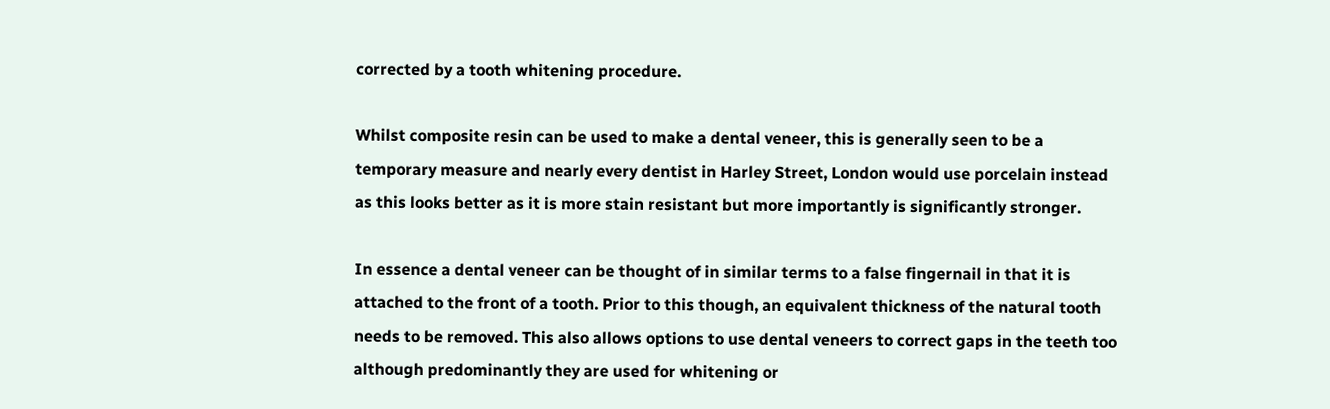corrected by a tooth whitening procedure.

Whilst composite resin can be used to make a dental veneer, this is generally seen to be a temporary measure and nearly every dentist in Harley Street, London would use porcelain instead as this looks better as it is more stain resistant but more importantly is significantly stronger.

In essence a dental veneer can be thought of in similar terms to a false fingernail in that it is attached to the front of a tooth. Prior to this though, an equivalent thickness of the natural tooth needs to be removed. This also allows options to use dental veneers to correct gaps in the teeth too although predominantly they are used for whitening or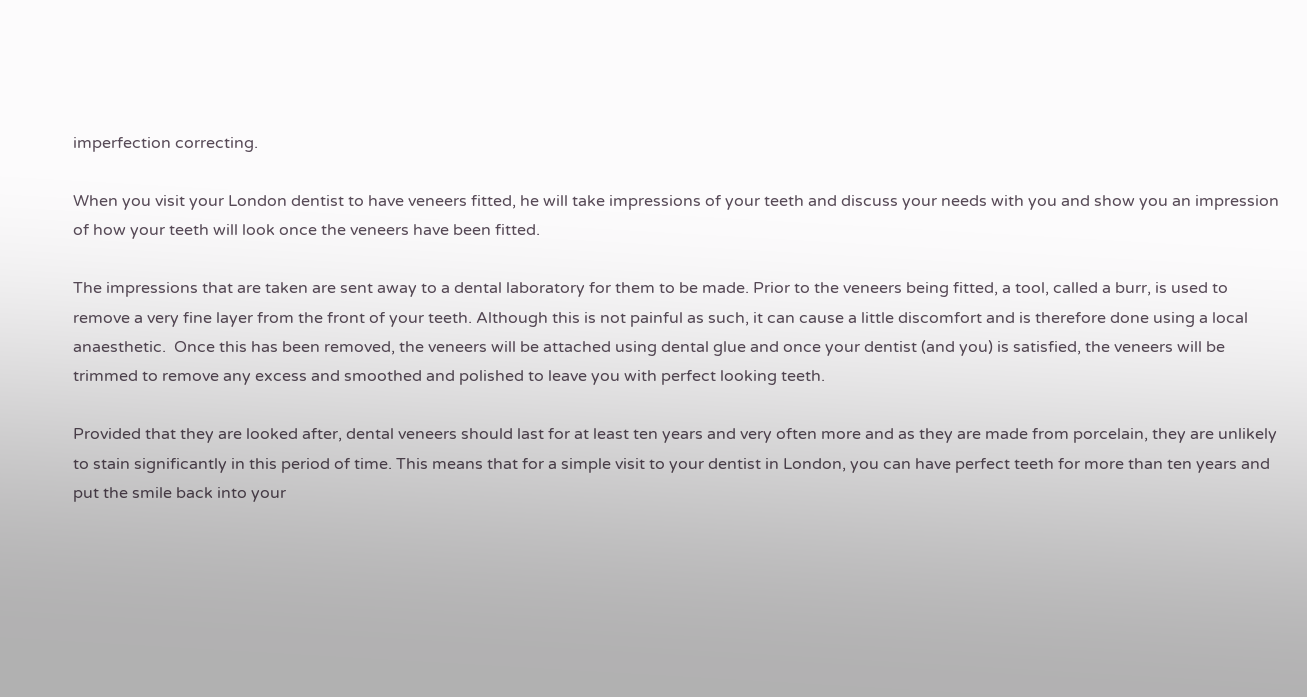imperfection correcting.

When you visit your London dentist to have veneers fitted, he will take impressions of your teeth and discuss your needs with you and show you an impression of how your teeth will look once the veneers have been fitted.

The impressions that are taken are sent away to a dental laboratory for them to be made. Prior to the veneers being fitted, a tool, called a burr, is used to remove a very fine layer from the front of your teeth. Although this is not painful as such, it can cause a little discomfort and is therefore done using a local anaesthetic.  Once this has been removed, the veneers will be attached using dental glue and once your dentist (and you) is satisfied, the veneers will be trimmed to remove any excess and smoothed and polished to leave you with perfect looking teeth.

Provided that they are looked after, dental veneers should last for at least ten years and very often more and as they are made from porcelain, they are unlikely to stain significantly in this period of time. This means that for a simple visit to your dentist in London, you can have perfect teeth for more than ten years and put the smile back into your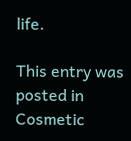life.

This entry was posted in Cosmetic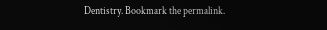Dentistry. Bookmark the permalink.